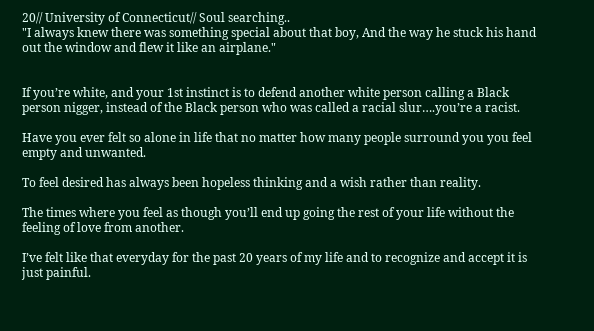20// University of Connecticut// Soul searching..
"I always knew there was something special about that boy, And the way he stuck his hand out the window and flew it like an airplane."


If you’re white, and your 1st instinct is to defend another white person calling a Black person nigger, instead of the Black person who was called a racial slur….you’re a racist.

Have you ever felt so alone in life that no matter how many people surround you you feel empty and unwanted.

To feel desired has always been hopeless thinking and a wish rather than reality.

The times where you feel as though you’ll end up going the rest of your life without the feeling of love from another.

I’ve felt like that everyday for the past 20 years of my life and to recognize and accept it is just painful.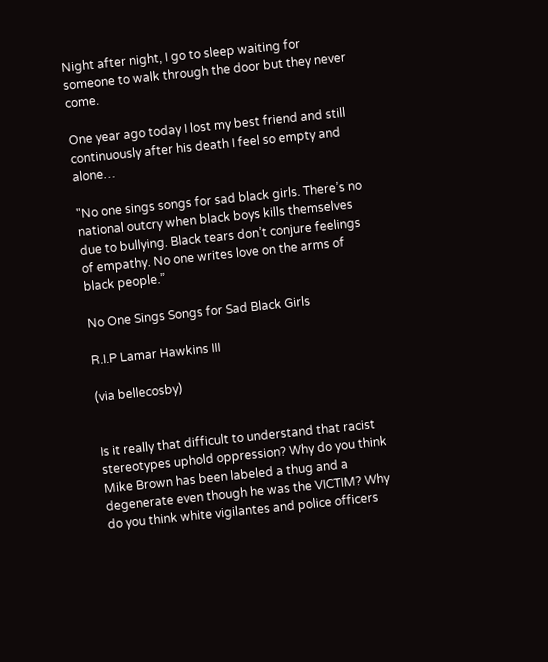Night after night, I go to sleep waiting for someone to walk through the door but they never come.

One year ago today I lost my best friend and still continuously after his death I feel so empty and alone…

"No one sings songs for sad black girls. There’s no national outcry when black boys kills themselves due to bullying. Black tears don’t conjure feelings of empathy. No one writes love on the arms of black people.”

No One Sings Songs for Sad Black Girls

R.I.P Lamar Hawkins III

(via bellecosby)


Is it really that difficult to understand that racist stereotypes uphold oppression? Why do you think Mike Brown has been labeled a thug and a degenerate even though he was the VICTIM? Why do you think white vigilantes and police officers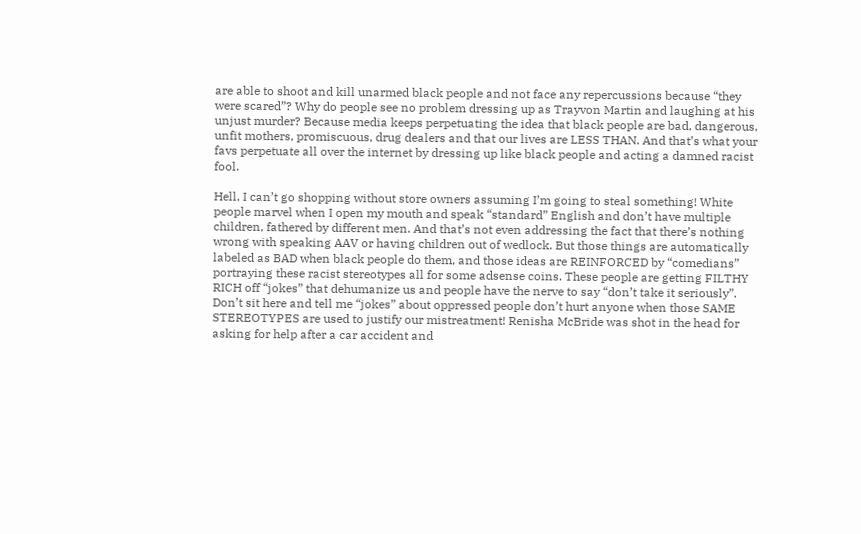are able to shoot and kill unarmed black people and not face any repercussions because “they were scared”? Why do people see no problem dressing up as Trayvon Martin and laughing at his unjust murder? Because media keeps perpetuating the idea that black people are bad, dangerous, unfit mothers, promiscuous, drug dealers and that our lives are LESS THAN. And that’s what your favs perpetuate all over the internet by dressing up like black people and acting a damned racist fool.

Hell, I can’t go shopping without store owners assuming I’m going to steal something! White people marvel when I open my mouth and speak “standard” English and don’t have multiple children, fathered by different men. And that’s not even addressing the fact that there’s nothing wrong with speaking AAV or having children out of wedlock. But those things are automatically labeled as BAD when black people do them, and those ideas are REINFORCED by “comedians” portraying these racist stereotypes all for some adsense coins. These people are getting FILTHY RICH off “jokes” that dehumanize us and people have the nerve to say “don’t take it seriously”.  Don’t sit here and tell me “jokes” about oppressed people don’t hurt anyone when those SAME STEREOTYPES are used to justify our mistreatment! Renisha McBride was shot in the head for asking for help after a car accident and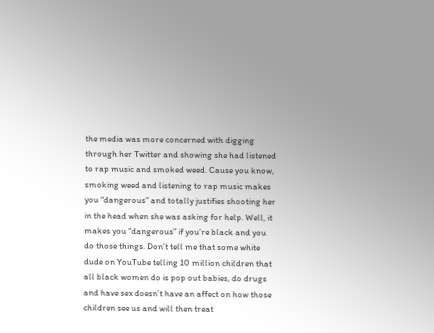the media was more concerned with digging through her Twitter and showing she had listened to rap music and smoked weed. Cause you know, smoking weed and listening to rap music makes you “dangerous” and totally justifies shooting her in the head when she was asking for help. Well, it makes you “dangerous” if you’re black and you do those things. Don’t tell me that some white dude on YouTube telling 10 million children that all black women do is pop out babies, do drugs and have sex doesn’t have an affect on how those children see us and will then treat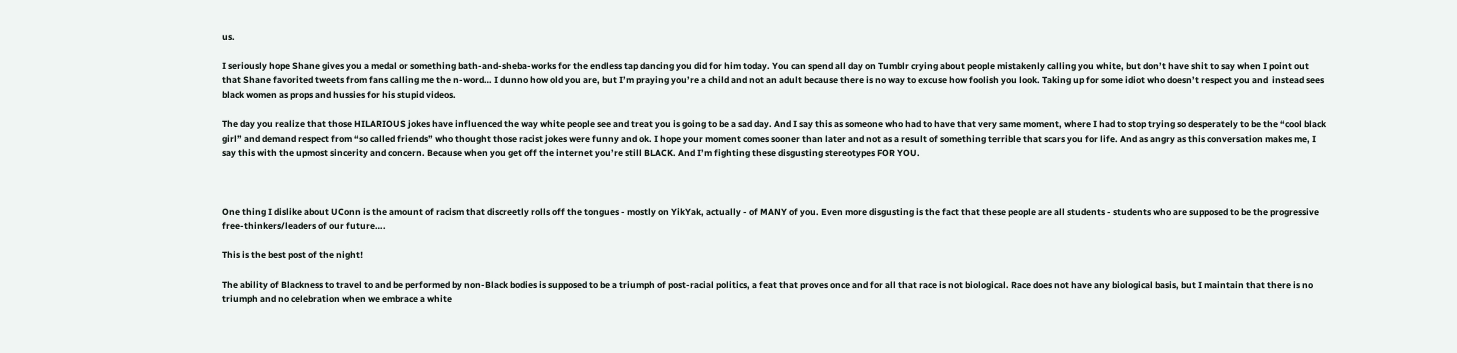us.

I seriously hope Shane gives you a medal or something bath-and-sheba-works for the endless tap dancing you did for him today. You can spend all day on Tumblr crying about people mistakenly calling you white, but don’t have shit to say when I point out that Shane favorited tweets from fans calling me the n-word… I dunno how old you are, but I’m praying you’re a child and not an adult because there is no way to excuse how foolish you look. Taking up for some idiot who doesn’t respect you and  instead sees black women as props and hussies for his stupid videos.

The day you realize that those HILARIOUS jokes have influenced the way white people see and treat you is going to be a sad day. And I say this as someone who had to have that very same moment, where I had to stop trying so desperately to be the “cool black girl” and demand respect from “so called friends” who thought those racist jokes were funny and ok. I hope your moment comes sooner than later and not as a result of something terrible that scars you for life. And as angry as this conversation makes me, I say this with the upmost sincerity and concern. Because when you get off the internet you’re still BLACK. And I’m fighting these disgusting stereotypes FOR YOU.



One thing I dislike about UConn is the amount of racism that discreetly rolls off the tongues - mostly on YikYak, actually - of MANY of you. Even more disgusting is the fact that these people are all students - students who are supposed to be the progressive free-thinkers/leaders of our future….

This is the best post of the night!

The ability of Blackness to travel to and be performed by non-Black bodies is supposed to be a triumph of post-racial politics, a feat that proves once and for all that race is not biological. Race does not have any biological basis, but I maintain that there is no triumph and no celebration when we embrace a white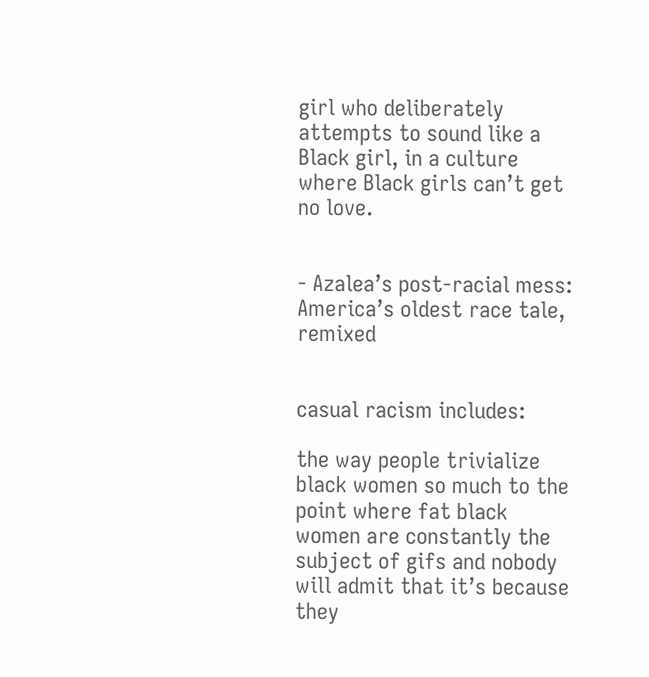girl who deliberately attempts to sound like a Black girl, in a culture where Black girls can’t get no love.


- Azalea’s post-racial mess: America’s oldest race tale, remixed


casual racism includes:

the way people trivialize black women so much to the point where fat black women are constantly the subject of gifs and nobody will admit that it’s because they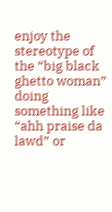enjoy the stereotype of the “big black ghetto woman” doing something like “ahh praise da lawd” or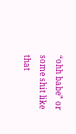“ohh babe” or some shit like that